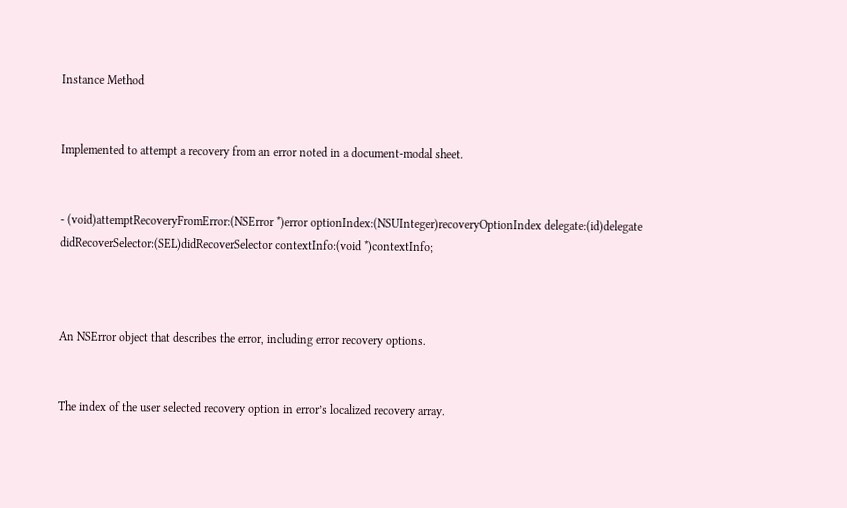Instance Method


Implemented to attempt a recovery from an error noted in a document-modal sheet.


- (void)attemptRecoveryFromError:(NSError *)error optionIndex:(NSUInteger)recoveryOptionIndex delegate:(id)delegate didRecoverSelector:(SEL)didRecoverSelector contextInfo:(void *)contextInfo;



An NSError object that describes the error, including error recovery options.


The index of the user selected recovery option in error’s localized recovery array.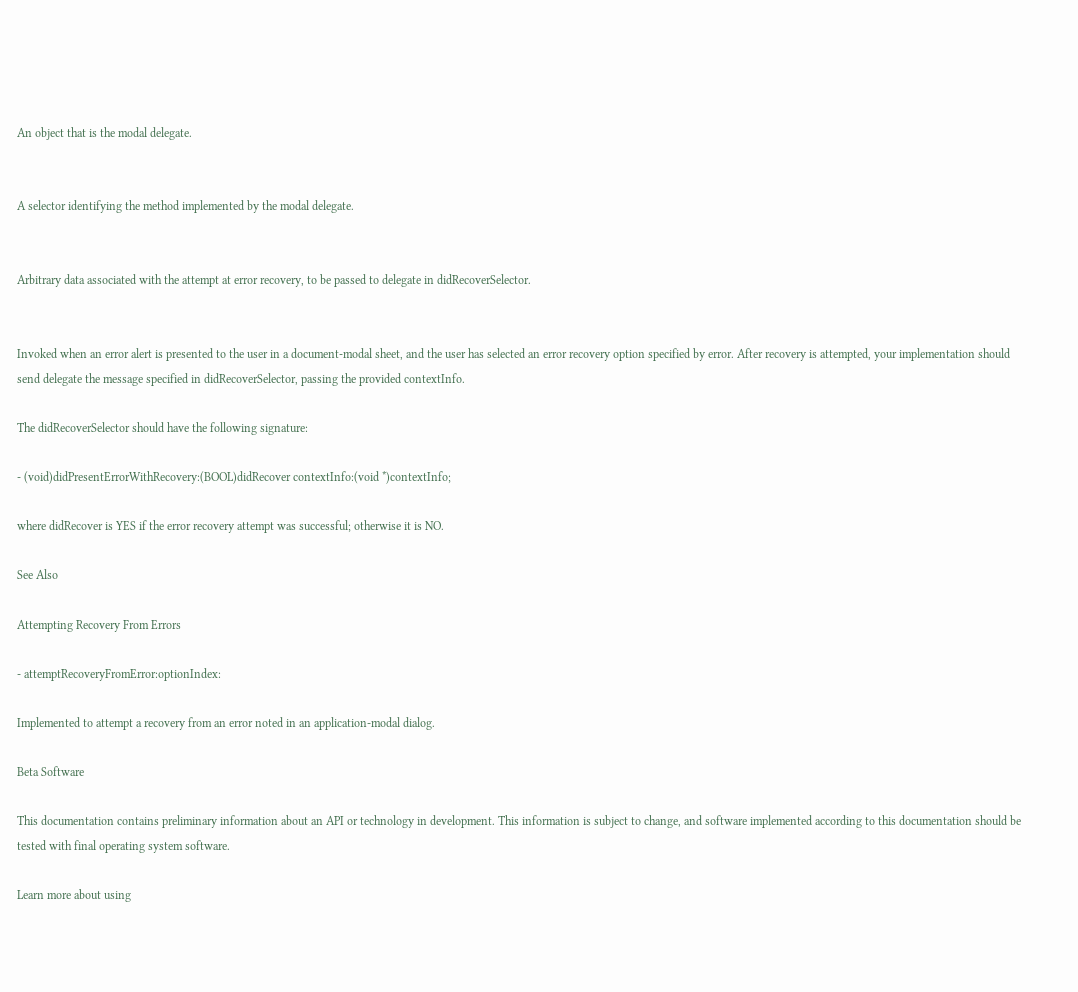An object that is the modal delegate.


A selector identifying the method implemented by the modal delegate.


Arbitrary data associated with the attempt at error recovery, to be passed to delegate in didRecoverSelector.


Invoked when an error alert is presented to the user in a document-modal sheet, and the user has selected an error recovery option specified by error. After recovery is attempted, your implementation should send delegate the message specified in didRecoverSelector, passing the provided contextInfo.

The didRecoverSelector should have the following signature:

- (void)didPresentErrorWithRecovery:(BOOL)didRecover contextInfo:(void *)contextInfo;

where didRecover is YES if the error recovery attempt was successful; otherwise it is NO.

See Also

Attempting Recovery From Errors

- attemptRecoveryFromError:optionIndex:

Implemented to attempt a recovery from an error noted in an application-modal dialog.

Beta Software

This documentation contains preliminary information about an API or technology in development. This information is subject to change, and software implemented according to this documentation should be tested with final operating system software.

Learn more about using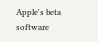Apple's beta software